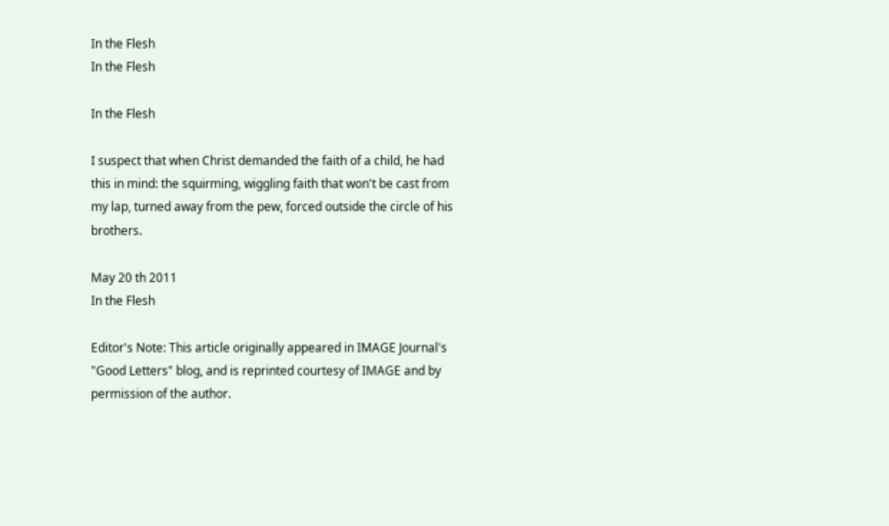In the Flesh
In the Flesh

In the Flesh

I suspect that when Christ demanded the faith of a child, he had this in mind: the squirming, wiggling faith that won't be cast from my lap, turned away from the pew, forced outside the circle of his brothers.

May 20 th 2011
In the Flesh

Editor's Note: This article originally appeared in IMAGE Journal's "Good Letters" blog, and is reprinted courtesy of IMAGE and by permission of the author.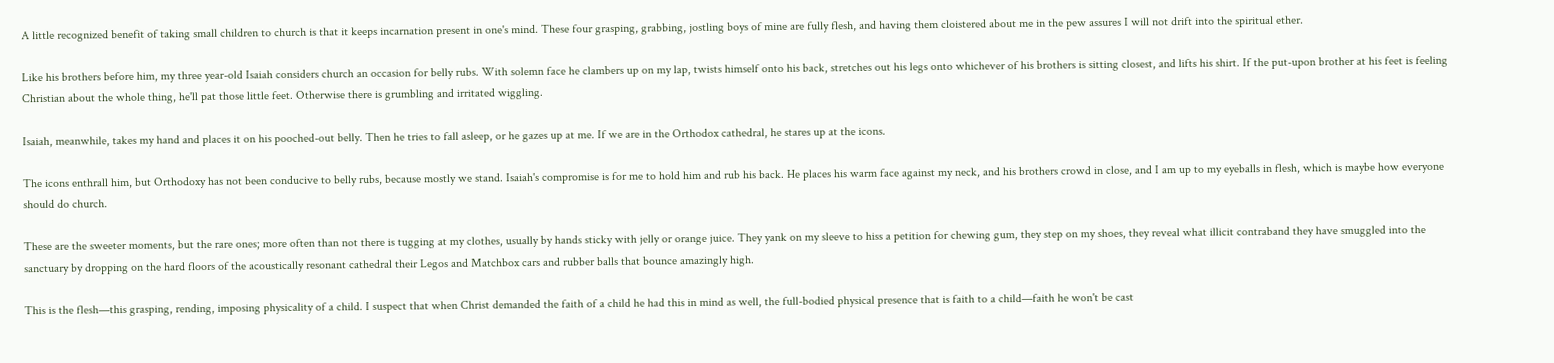A little recognized benefit of taking small children to church is that it keeps incarnation present in one's mind. These four grasping, grabbing, jostling boys of mine are fully flesh, and having them cloistered about me in the pew assures I will not drift into the spiritual ether.

Like his brothers before him, my three year-old Isaiah considers church an occasion for belly rubs. With solemn face he clambers up on my lap, twists himself onto his back, stretches out his legs onto whichever of his brothers is sitting closest, and lifts his shirt. If the put-upon brother at his feet is feeling Christian about the whole thing, he'll pat those little feet. Otherwise there is grumbling and irritated wiggling.

Isaiah, meanwhile, takes my hand and places it on his pooched-out belly. Then he tries to fall asleep, or he gazes up at me. If we are in the Orthodox cathedral, he stares up at the icons.

The icons enthrall him, but Orthodoxy has not been conducive to belly rubs, because mostly we stand. Isaiah's compromise is for me to hold him and rub his back. He places his warm face against my neck, and his brothers crowd in close, and I am up to my eyeballs in flesh, which is maybe how everyone should do church.

These are the sweeter moments, but the rare ones; more often than not there is tugging at my clothes, usually by hands sticky with jelly or orange juice. They yank on my sleeve to hiss a petition for chewing gum, they step on my shoes, they reveal what illicit contraband they have smuggled into the sanctuary by dropping on the hard floors of the acoustically resonant cathedral their Legos and Matchbox cars and rubber balls that bounce amazingly high.

This is the flesh—this grasping, rending, imposing physicality of a child. I suspect that when Christ demanded the faith of a child he had this in mind as well, the full-bodied physical presence that is faith to a child—faith he won't be cast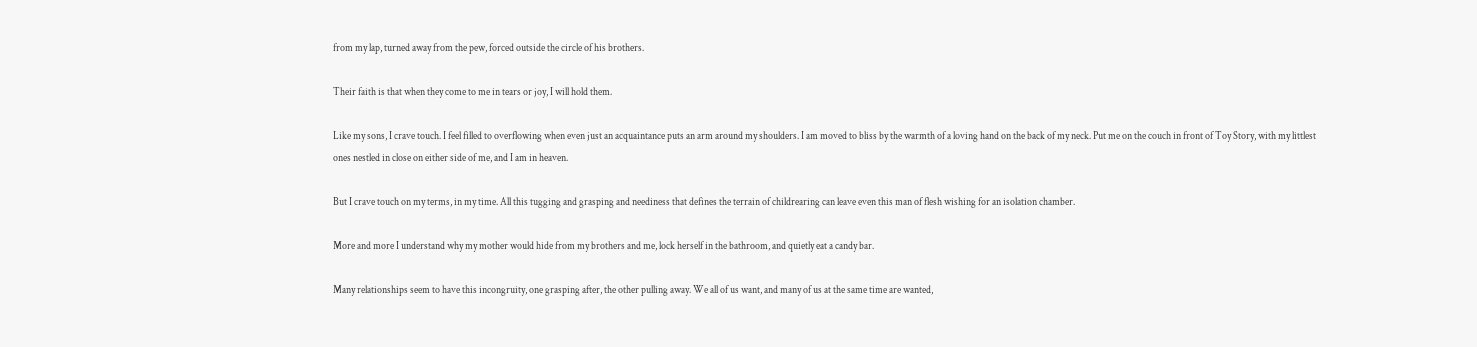from my lap, turned away from the pew, forced outside the circle of his brothers.

Their faith is that when they come to me in tears or joy, I will hold them.

Like my sons, I crave touch. I feel filled to overflowing when even just an acquaintance puts an arm around my shoulders. I am moved to bliss by the warmth of a loving hand on the back of my neck. Put me on the couch in front of Toy Story, with my littlest ones nestled in close on either side of me, and I am in heaven.

But I crave touch on my terms, in my time. All this tugging and grasping and neediness that defines the terrain of childrearing can leave even this man of flesh wishing for an isolation chamber.

More and more I understand why my mother would hide from my brothers and me, lock herself in the bathroom, and quietly eat a candy bar.

Many relationships seem to have this incongruity, one grasping after, the other pulling away. We all of us want, and many of us at the same time are wanted,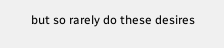but so rarely do these desires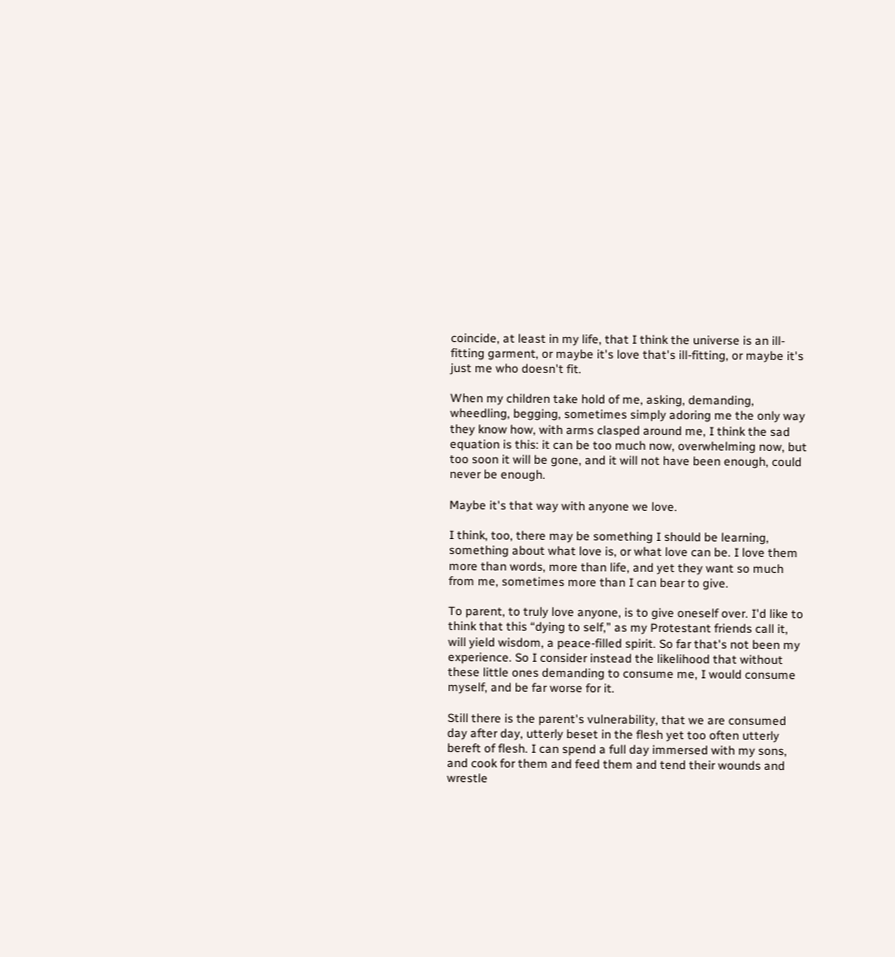coincide, at least in my life, that I think the universe is an ill-fitting garment, or maybe it's love that's ill-fitting, or maybe it's just me who doesn't fit.

When my children take hold of me, asking, demanding, wheedling, begging, sometimes simply adoring me the only way they know how, with arms clasped around me, I think the sad equation is this: it can be too much now, overwhelming now, but too soon it will be gone, and it will not have been enough, could never be enough.

Maybe it's that way with anyone we love.

I think, too, there may be something I should be learning, something about what love is, or what love can be. I love them more than words, more than life, and yet they want so much from me, sometimes more than I can bear to give.

To parent, to truly love anyone, is to give oneself over. I'd like to think that this “dying to self,” as my Protestant friends call it, will yield wisdom, a peace-filled spirit. So far that's not been my experience. So I consider instead the likelihood that without these little ones demanding to consume me, I would consume myself, and be far worse for it.

Still there is the parent's vulnerability, that we are consumed day after day, utterly beset in the flesh yet too often utterly bereft of flesh. I can spend a full day immersed with my sons, and cook for them and feed them and tend their wounds and wrestle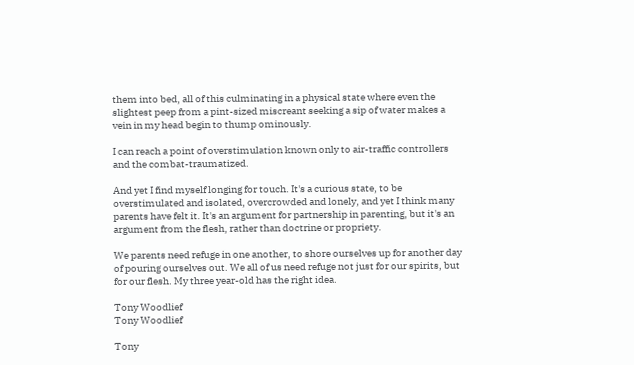them into bed, all of this culminating in a physical state where even the slightest peep from a pint-sized miscreant seeking a sip of water makes a vein in my head begin to thump ominously.

I can reach a point of overstimulation known only to air-traffic controllers and the combat-traumatized.

And yet I find myself longing for touch. It's a curious state, to be overstimulated and isolated, overcrowded and lonely, and yet I think many parents have felt it. It's an argument for partnership in parenting, but it's an argument from the flesh, rather than doctrine or propriety.

We parents need refuge in one another, to shore ourselves up for another day of pouring ourselves out. We all of us need refuge not just for our spirits, but for our flesh. My three year-old has the right idea.

Tony Woodlief
Tony Woodlief

Tony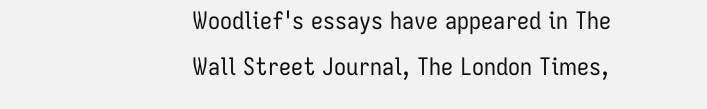Woodlief's essays have appeared in The Wall Street Journal, The London Times,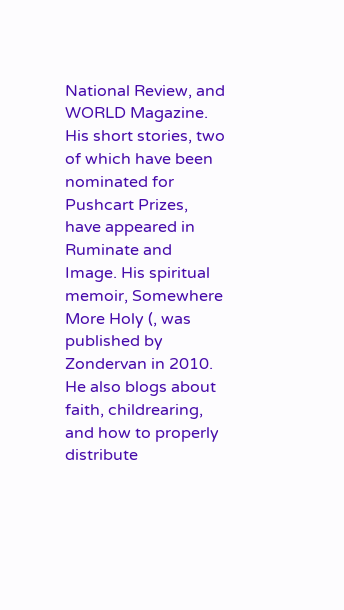National Review, and WORLD Magazine. His short stories, two of which have been nominated for Pushcart Prizes, have appeared in Ruminate and Image. His spiritual memoir, Somewhere More Holy (, was published by Zondervan in 2010. He also blogs about faith, childrearing, and how to properly distribute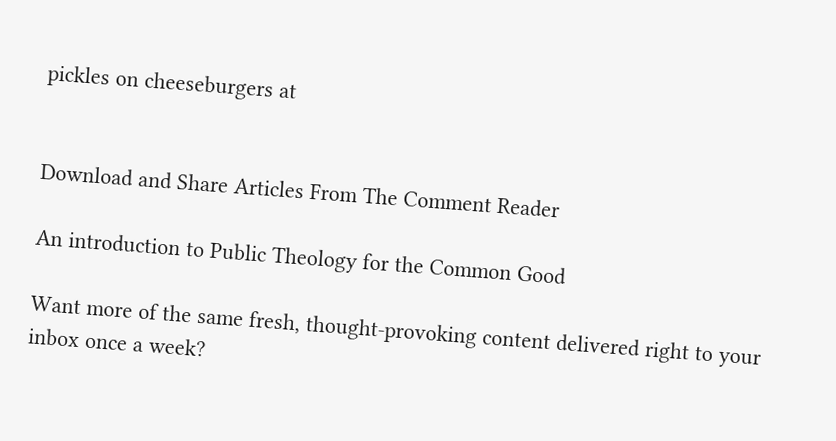pickles on cheeseburgers at


Download and Share Articles From The Comment Reader

An introduction to Public Theology for the Common Good

Want more of the same fresh, thought-provoking content delivered right to your inbox once a week?